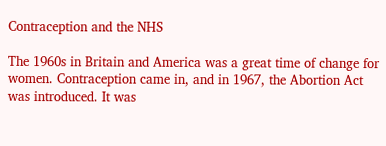Contraception and the NHS

The 1960s in Britain and America was a great time of change for women. Contraception came in, and in 1967, the Abortion Act was introduced. It was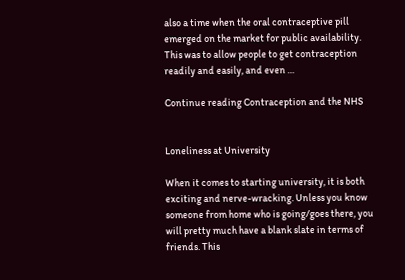also a time when the oral contraceptive pill emerged on the market for public availability. This was to allow people to get contraception readily and easily, and even …

Continue reading Contraception and the NHS


Loneliness at University

When it comes to starting university, it is both exciting and nerve-wracking. Unless you know someone from home who is going/goes there, you will pretty much have a blank slate in terms of friends. This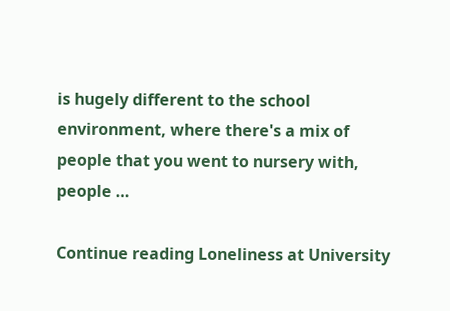is hugely different to the school environment, where there's a mix of people that you went to nursery with, people …

Continue reading Loneliness at University